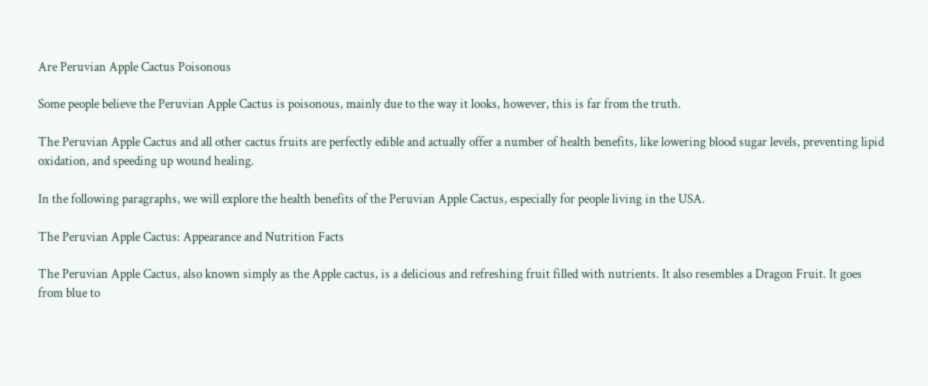Are Peruvian Apple Cactus Poisonous

Some people believe the Peruvian Apple Cactus is poisonous, mainly due to the way it looks, however, this is far from the truth.

The Peruvian Apple Cactus and all other cactus fruits are perfectly edible and actually offer a number of health benefits, like lowering blood sugar levels, preventing lipid oxidation, and speeding up wound healing.

In the following paragraphs, we will explore the health benefits of the Peruvian Apple Cactus, especially for people living in the USA.

The Peruvian Apple Cactus: Appearance and Nutrition Facts

The Peruvian Apple Cactus, also known simply as the Apple cactus, is a delicious and refreshing fruit filled with nutrients. It also resembles a Dragon Fruit. It goes from blue to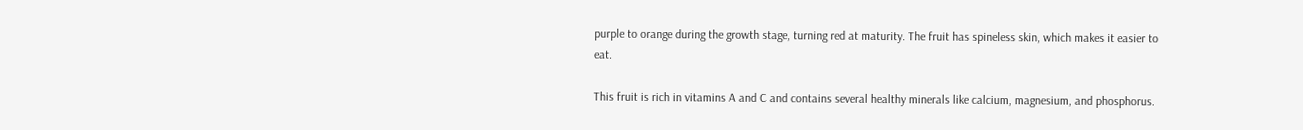purple to orange during the growth stage, turning red at maturity. The fruit has spineless skin, which makes it easier to eat.

This fruit is rich in vitamins A and C and contains several healthy minerals like calcium, magnesium, and phosphorus.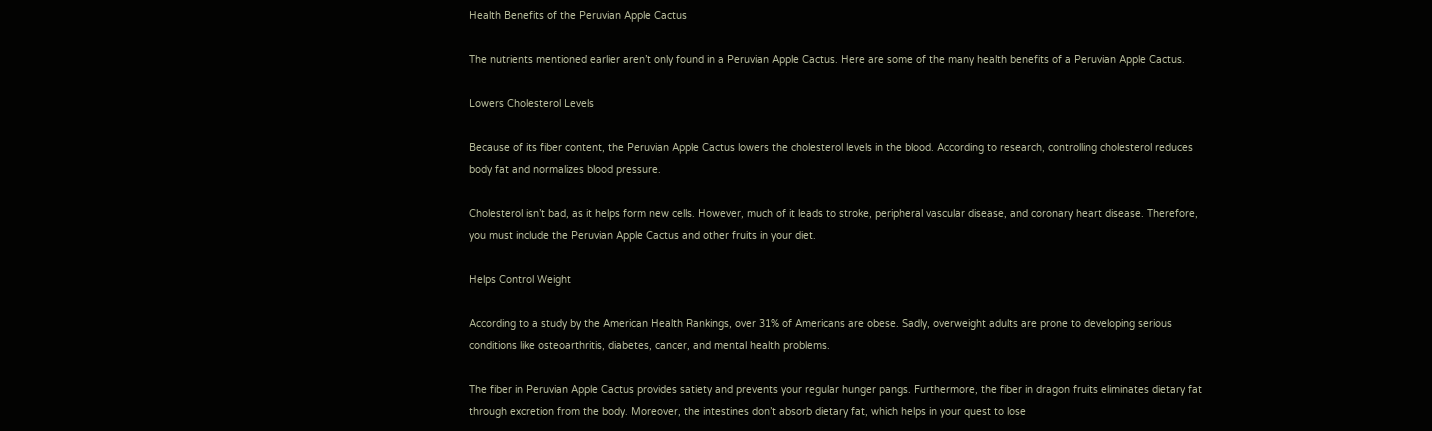Health Benefits of the Peruvian Apple Cactus

The nutrients mentioned earlier aren’t only found in a Peruvian Apple Cactus. Here are some of the many health benefits of a Peruvian Apple Cactus.

Lowers Cholesterol Levels

Because of its fiber content, the Peruvian Apple Cactus lowers the cholesterol levels in the blood. According to research, controlling cholesterol reduces body fat and normalizes blood pressure.

Cholesterol isn’t bad, as it helps form new cells. However, much of it leads to stroke, peripheral vascular disease, and coronary heart disease. Therefore, you must include the Peruvian Apple Cactus and other fruits in your diet.

Helps Control Weight

According to a study by the American Health Rankings, over 31% of Americans are obese. Sadly, overweight adults are prone to developing serious conditions like osteoarthritis, diabetes, cancer, and mental health problems.

The fiber in Peruvian Apple Cactus provides satiety and prevents your regular hunger pangs. Furthermore, the fiber in dragon fruits eliminates dietary fat through excretion from the body. Moreover, the intestines don’t absorb dietary fat, which helps in your quest to lose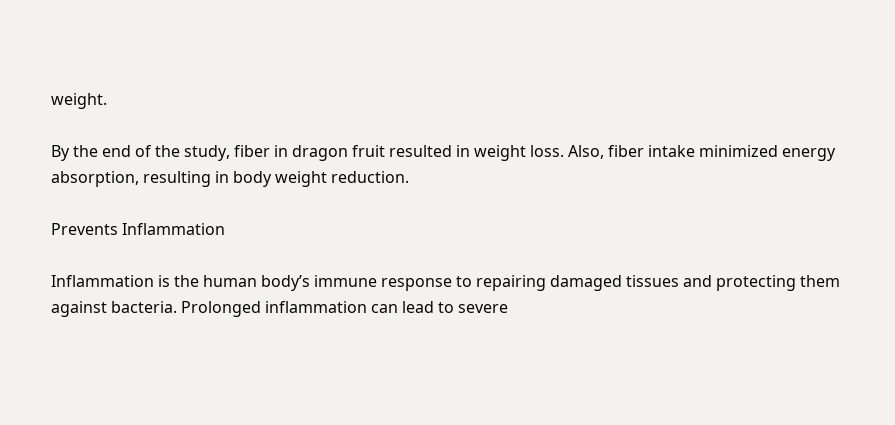weight.

By the end of the study, fiber in dragon fruit resulted in weight loss. Also, fiber intake minimized energy absorption, resulting in body weight reduction.

Prevents Inflammation

Inflammation is the human body’s immune response to repairing damaged tissues and protecting them against bacteria. Prolonged inflammation can lead to severe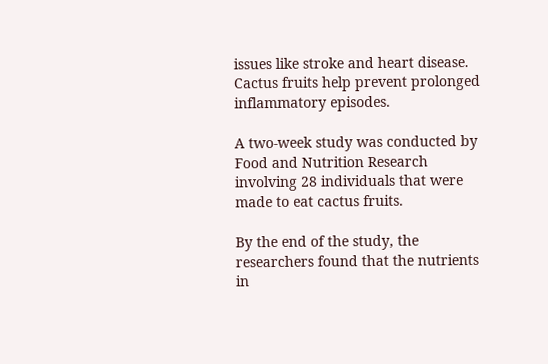issues like stroke and heart disease. Cactus fruits help prevent prolonged inflammatory episodes.

A two-week study was conducted by Food and Nutrition Research involving 28 individuals that were made to eat cactus fruits.

By the end of the study, the researchers found that the nutrients in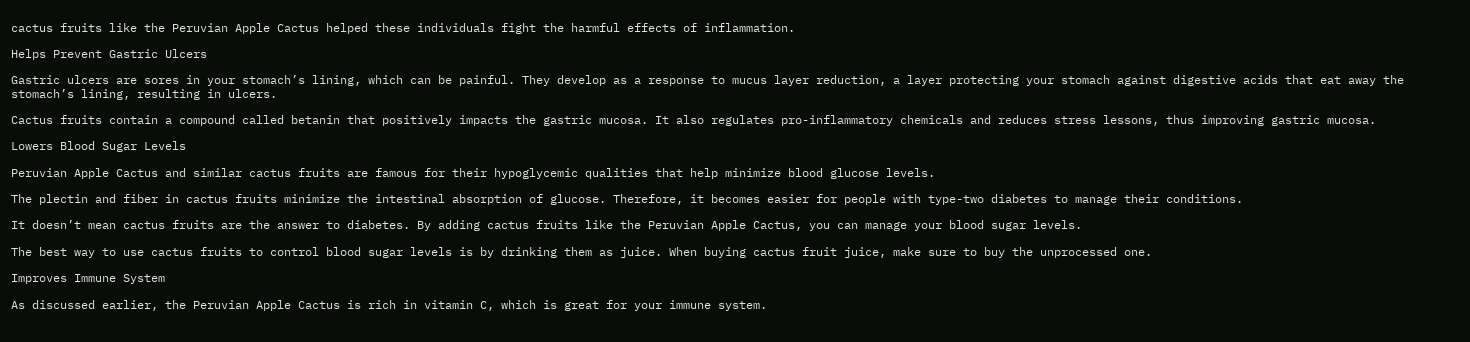cactus fruits like the Peruvian Apple Cactus helped these individuals fight the harmful effects of inflammation.

Helps Prevent Gastric Ulcers

Gastric ulcers are sores in your stomach’s lining, which can be painful. They develop as a response to mucus layer reduction, a layer protecting your stomach against digestive acids that eat away the stomach’s lining, resulting in ulcers.

Cactus fruits contain a compound called betanin that positively impacts the gastric mucosa. It also regulates pro-inflammatory chemicals and reduces stress lessons, thus improving gastric mucosa.

Lowers Blood Sugar Levels

Peruvian Apple Cactus and similar cactus fruits are famous for their hypoglycemic qualities that help minimize blood glucose levels.

The plectin and fiber in cactus fruits minimize the intestinal absorption of glucose. Therefore, it becomes easier for people with type-two diabetes to manage their conditions.

It doesn’t mean cactus fruits are the answer to diabetes. By adding cactus fruits like the Peruvian Apple Cactus, you can manage your blood sugar levels.

The best way to use cactus fruits to control blood sugar levels is by drinking them as juice. When buying cactus fruit juice, make sure to buy the unprocessed one.

Improves Immune System

As discussed earlier, the Peruvian Apple Cactus is rich in vitamin C, which is great for your immune system.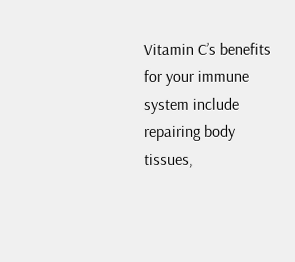Vitamin C’s benefits for your immune system include repairing body tissues,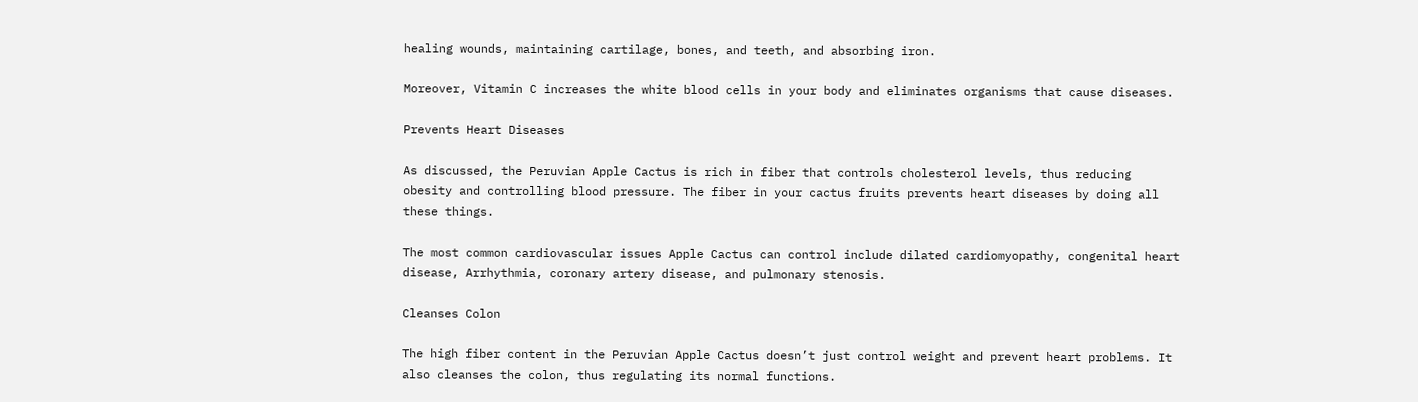healing wounds, maintaining cartilage, bones, and teeth, and absorbing iron.

Moreover, Vitamin C increases the white blood cells in your body and eliminates organisms that cause diseases.

Prevents Heart Diseases

As discussed, the Peruvian Apple Cactus is rich in fiber that controls cholesterol levels, thus reducing obesity and controlling blood pressure. The fiber in your cactus fruits prevents heart diseases by doing all these things.

The most common cardiovascular issues Apple Cactus can control include dilated cardiomyopathy, congenital heart disease, Arrhythmia, coronary artery disease, and pulmonary stenosis.

Cleanses Colon

The high fiber content in the Peruvian Apple Cactus doesn’t just control weight and prevent heart problems. It also cleanses the colon, thus regulating its normal functions.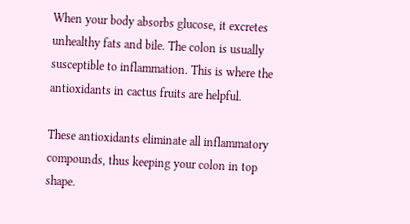When your body absorbs glucose, it excretes unhealthy fats and bile. The colon is usually susceptible to inflammation. This is where the antioxidants in cactus fruits are helpful.

These antioxidants eliminate all inflammatory compounds, thus keeping your colon in top shape.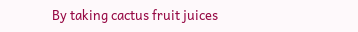By taking cactus fruit juices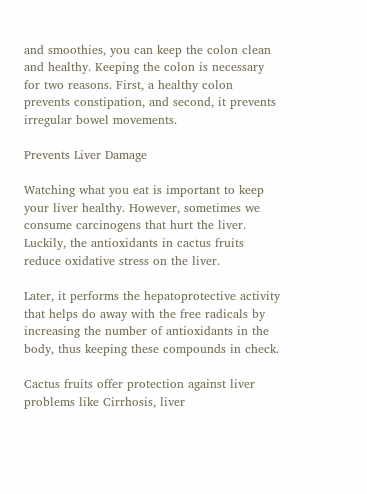and smoothies, you can keep the colon clean and healthy. Keeping the colon is necessary for two reasons. First, a healthy colon prevents constipation, and second, it prevents irregular bowel movements.

Prevents Liver Damage

Watching what you eat is important to keep your liver healthy. However, sometimes we consume carcinogens that hurt the liver. Luckily, the antioxidants in cactus fruits reduce oxidative stress on the liver.

Later, it performs the hepatoprotective activity that helps do away with the free radicals by increasing the number of antioxidants in the body, thus keeping these compounds in check.

Cactus fruits offer protection against liver problems like Cirrhosis, liver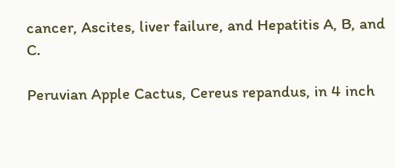cancer, Ascites, liver failure, and Hepatitis A, B, and C.

Peruvian Apple Cactus, Cereus repandus, in 4 inch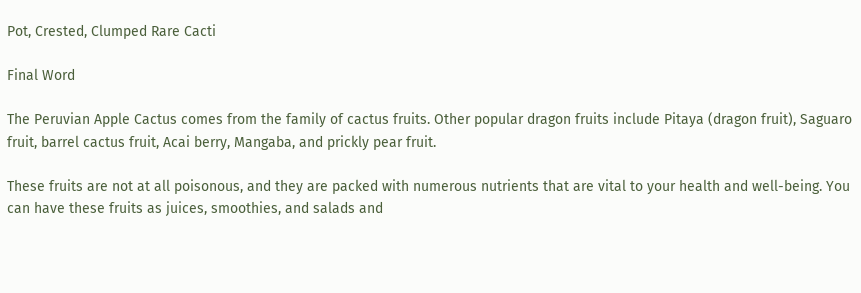Pot, Crested, Clumped Rare Cacti

Final Word

The Peruvian Apple Cactus comes from the family of cactus fruits. Other popular dragon fruits include Pitaya (dragon fruit), Saguaro fruit, barrel cactus fruit, Acai berry, Mangaba, and prickly pear fruit.

These fruits are not at all poisonous, and they are packed with numerous nutrients that are vital to your health and well-being. You can have these fruits as juices, smoothies, and salads and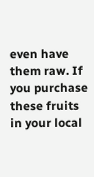even have them raw. If you purchase these fruits in your local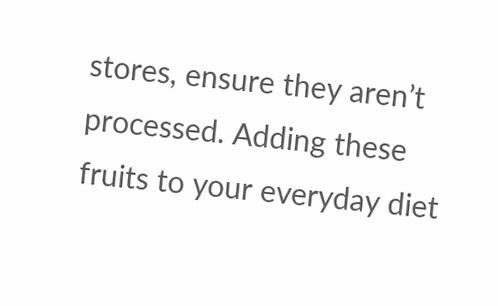stores, ensure they aren’t processed. Adding these fruits to your everyday diet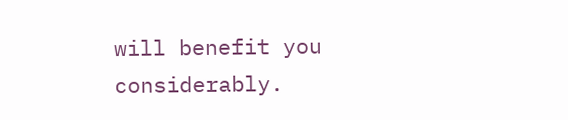will benefit you considerably.